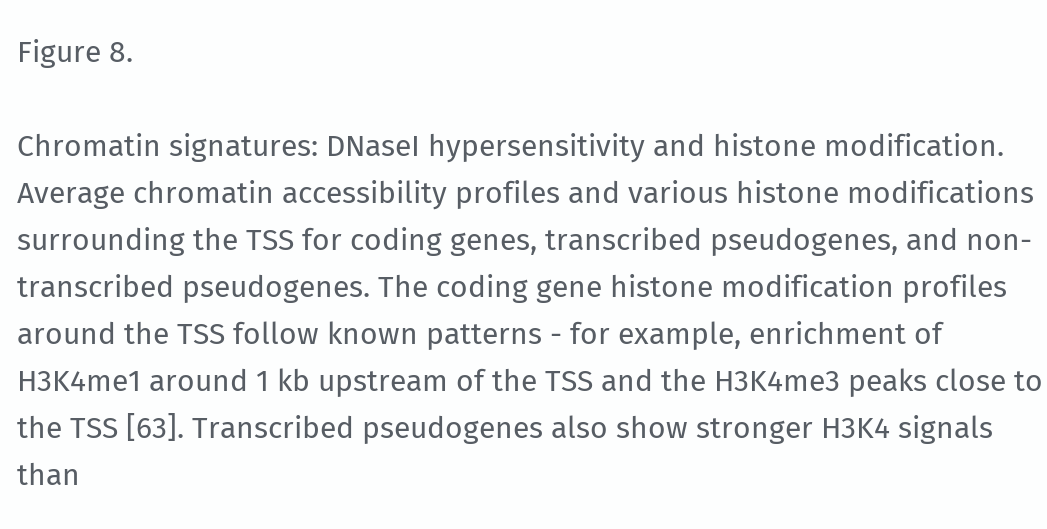Figure 8.

Chromatin signatures: DNaseI hypersensitivity and histone modification. Average chromatin accessibility profiles and various histone modifications surrounding the TSS for coding genes, transcribed pseudogenes, and non-transcribed pseudogenes. The coding gene histone modification profiles around the TSS follow known patterns - for example, enrichment of H3K4me1 around 1 kb upstream of the TSS and the H3K4me3 peaks close to the TSS [63]. Transcribed pseudogenes also show stronger H3K4 signals than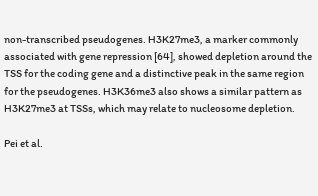non-transcribed pseudogenes. H3K27me3, a marker commonly associated with gene repression [64], showed depletion around the TSS for the coding gene and a distinctive peak in the same region for the pseudogenes. H3K36me3 also shows a similar pattern as H3K27me3 at TSSs, which may relate to nucleosome depletion.

Pei et al.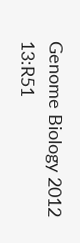Genome Biology 2012 13:R51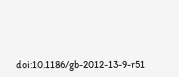doi:10.1186/gb-2012-13-9-r51